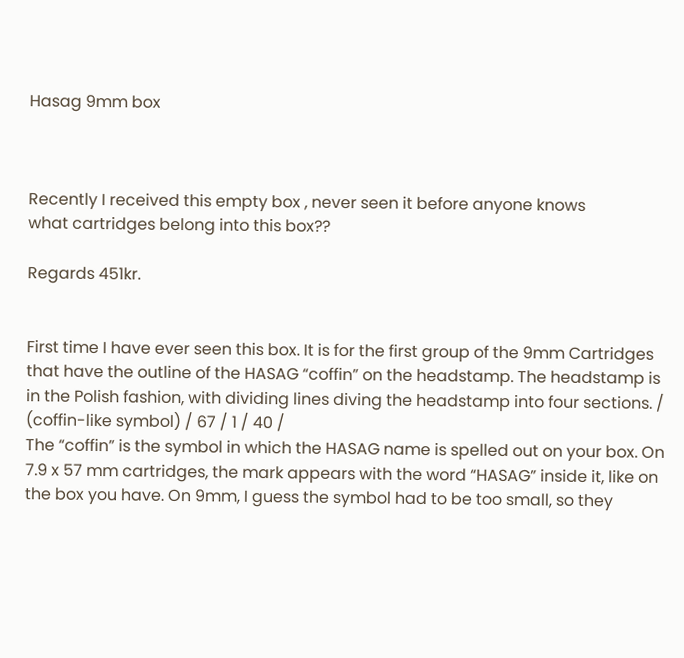Hasag 9mm box



Recently I received this empty box , never seen it before anyone knows
what cartridges belong into this box??

Regards 451kr.


First time I have ever seen this box. It is for the first group of the 9mm Cartridges that have the outline of the HASAG “coffin” on the headstamp. The headstamp is in the Polish fashion, with dividing lines diving the headstamp into four sections. / (coffin-like symbol) / 67 / 1 / 40 /
The “coffin” is the symbol in which the HASAG name is spelled out on your box. On 7.9 x 57 mm cartridges, the mark appears with the word “HASAG” inside it, like on the box you have. On 9mm, I guess the symbol had to be too small, so they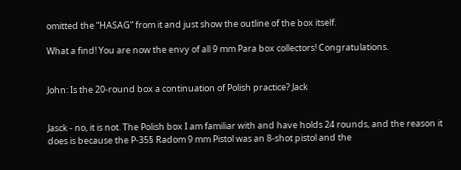omitted the “HASAG” from it and just show the outline of the box itself.

What a find! You are now the envy of all 9 mm Para box collectors! Congratulations.


John: Is the 20-round box a continuation of Polish practice? Jack


Jasck - no, it is not. The Polish box I am familiar with and have holds 24 rounds, and the reason it does is because the P-35§ Radom 9 mm Pistol was an 8-shot pistol and the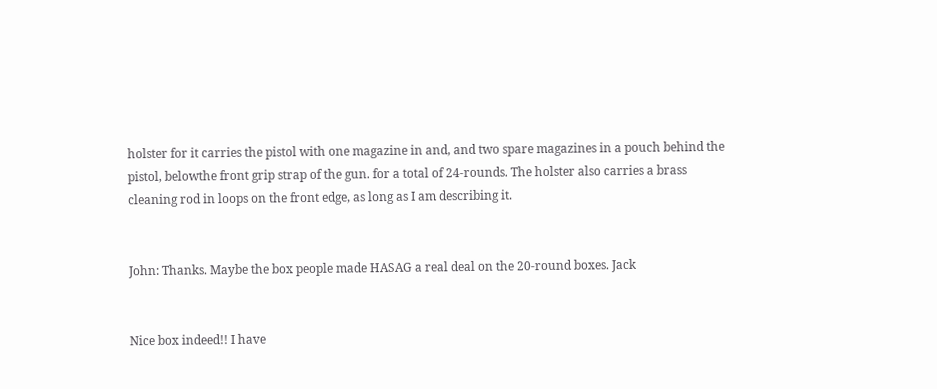holster for it carries the pistol with one magazine in and, and two spare magazines in a pouch behind the pistol, belowthe front grip strap of the gun. for a total of 24-rounds. The holster also carries a brass cleaning rod in loops on the front edge, as long as I am describing it.


John: Thanks. Maybe the box people made HASAG a real deal on the 20-round boxes. Jack


Nice box indeed!! I have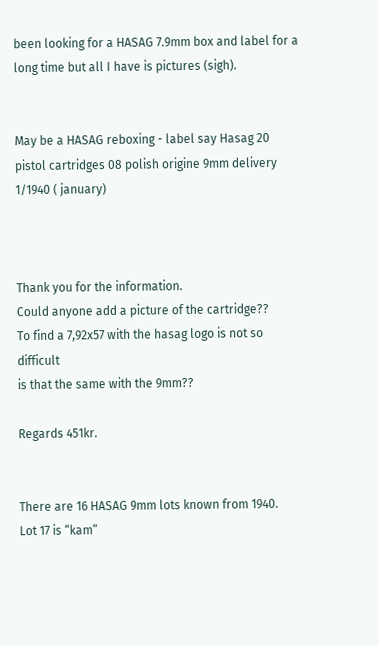been looking for a HASAG 7.9mm box and label for a long time but all I have is pictures (sigh).


May be a HASAG reboxing - label say Hasag 20 pistol cartridges 08 polish origine 9mm delivery 1/1940 ( january)



Thank you for the information.
Could anyone add a picture of the cartridge??
To find a 7,92x57 with the hasag logo is not so difficult
is that the same with the 9mm??

Regards 451kr.


There are 16 HASAG 9mm lots known from 1940.
Lot 17 is “kam”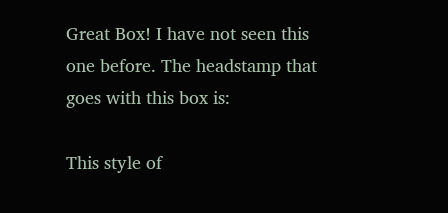Great Box! I have not seen this one before. The headstamp that goes with this box is:

This style of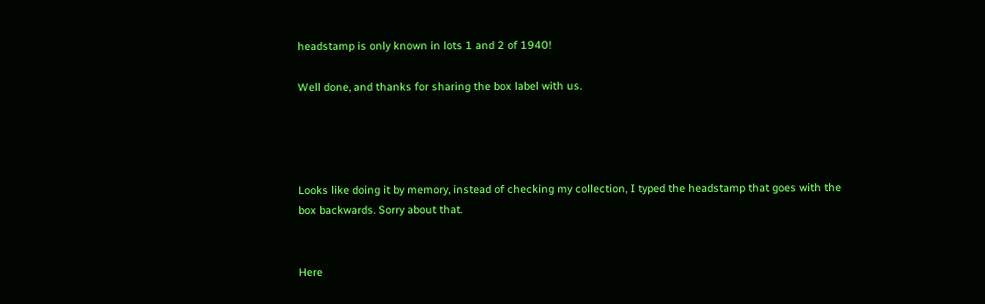headstamp is only known in lots 1 and 2 of 1940!

Well done, and thanks for sharing the box label with us.




Looks like doing it by memory, instead of checking my collection, I typed the headstamp that goes with the
box backwards. Sorry about that.


Here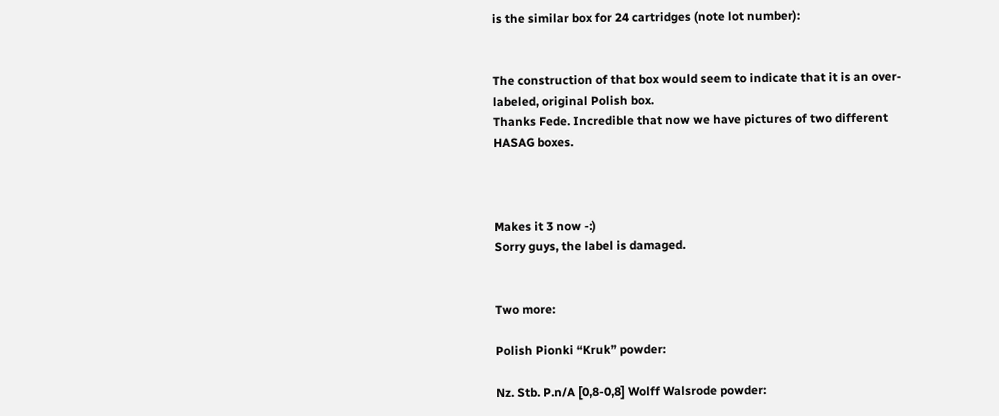is the similar box for 24 cartridges (note lot number):


The construction of that box would seem to indicate that it is an over-labeled, original Polish box.
Thanks Fede. Incredible that now we have pictures of two different HASAG boxes.



Makes it 3 now -:)
Sorry guys, the label is damaged.


Two more:

Polish Pionki “Kruk” powder:

Nz. Stb. P.n/A [0,8-0,8] Wolff Walsrode powder: